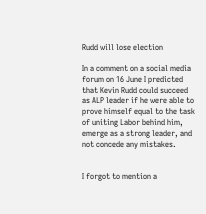Rudd will lose election

In a comment on a social media forum on 16 June I predicted that Kevin Rudd could succeed as ALP leader if he were able to prove himself equal to the task of uniting Labor behind him, emerge as a strong leader, and not concede any mistakes.


I forgot to mention a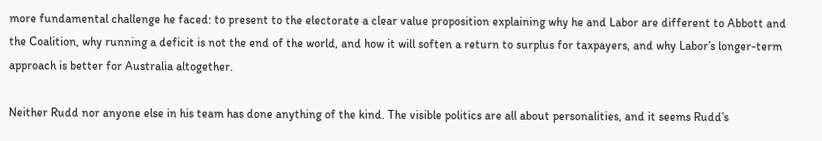more fundamental challenge he faced: to present to the electorate a clear value proposition explaining why he and Labor are different to Abbott and the Coalition, why running a deficit is not the end of the world, and how it will soften a return to surplus for taxpayers, and why Labor’s longer-term approach is better for Australia altogether.

Neither Rudd nor anyone else in his team has done anything of the kind. The visible politics are all about personalities, and it seems Rudd’s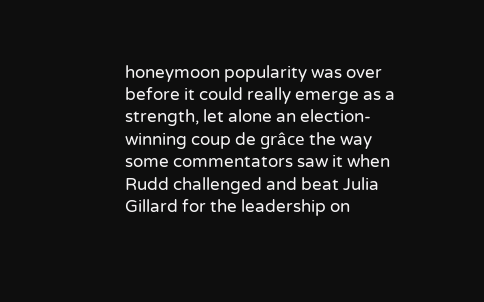honeymoon popularity was over before it could really emerge as a strength, let alone an election-winning coup de grâce the way some commentators saw it when Rudd challenged and beat Julia Gillard for the leadership on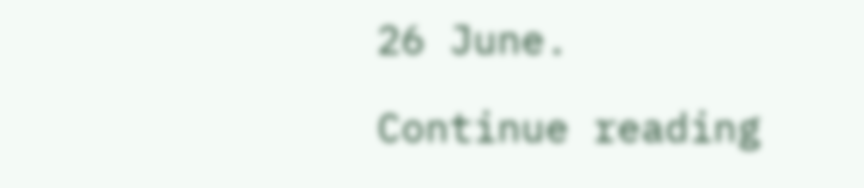26 June.

Continue reading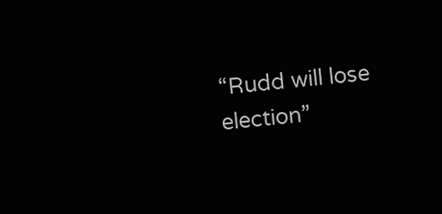“Rudd will lose election”